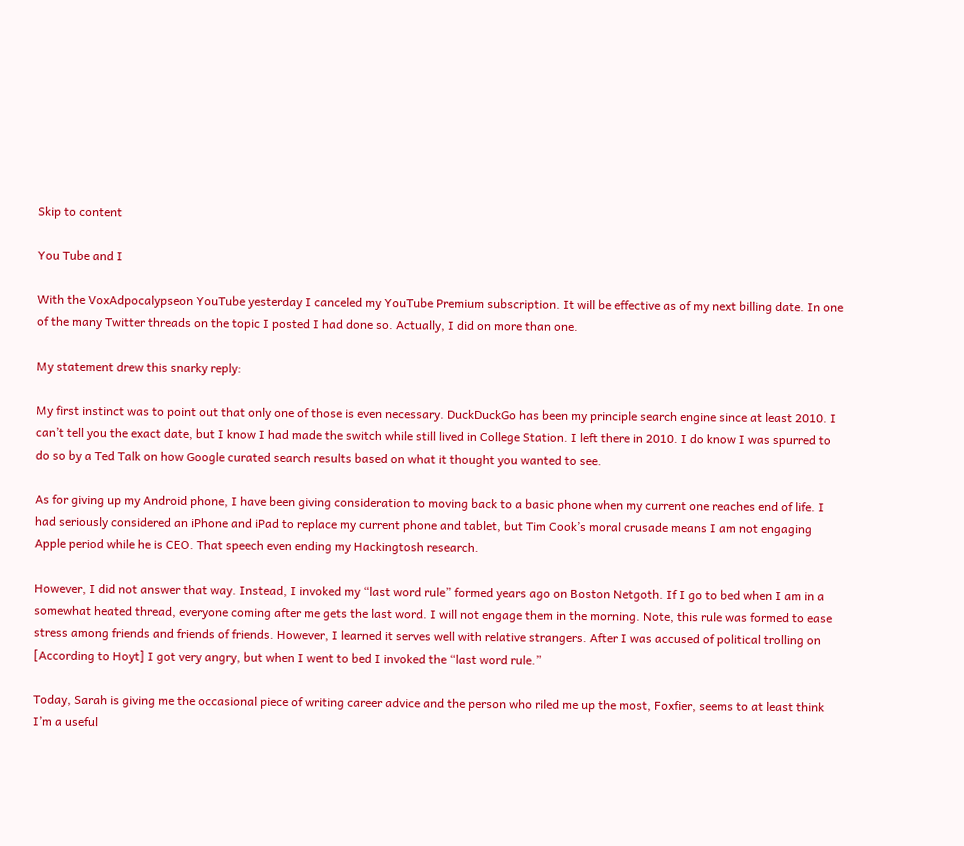Skip to content

You Tube and I

With the VoxAdpocalypseon YouTube yesterday I canceled my YouTube Premium subscription. It will be effective as of my next billing date. In one of the many Twitter threads on the topic I posted I had done so. Actually, I did on more than one.

My statement drew this snarky reply:

My first instinct was to point out that only one of those is even necessary. DuckDuckGo has been my principle search engine since at least 2010. I can’t tell you the exact date, but I know I had made the switch while still lived in College Station. I left there in 2010. I do know I was spurred to do so by a Ted Talk on how Google curated search results based on what it thought you wanted to see.

As for giving up my Android phone, I have been giving consideration to moving back to a basic phone when my current one reaches end of life. I had seriously considered an iPhone and iPad to replace my current phone and tablet, but Tim Cook’s moral crusade means I am not engaging Apple period while he is CEO. That speech even ending my Hackingtosh research.

However, I did not answer that way. Instead, I invoked my “last word rule” formed years ago on Boston Netgoth. If I go to bed when I am in a somewhat heated thread, everyone coming after me gets the last word. I will not engage them in the morning. Note, this rule was formed to ease stress among friends and friends of friends. However, I learned it serves well with relative strangers. After I was accused of political trolling on [According to Hoyt] I got very angry, but when I went to bed I invoked the “last word rule.”

Today, Sarah is giving me the occasional piece of writing career advice and the person who riled me up the most, Foxfier, seems to at least think I’m a useful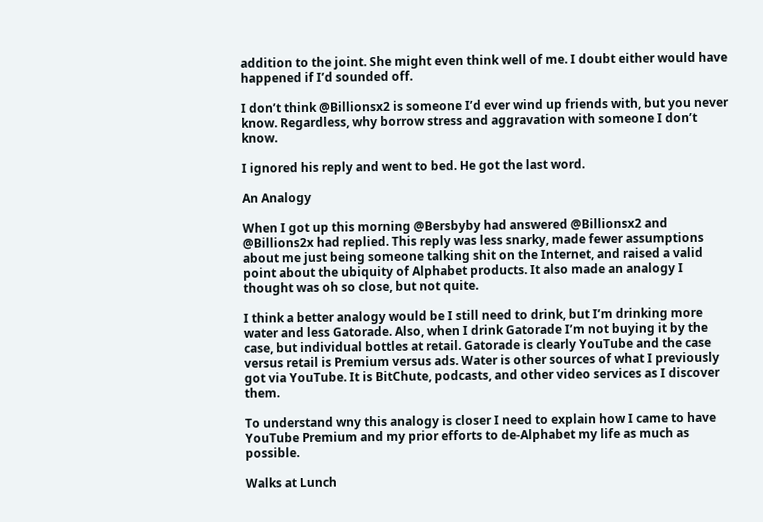addition to the joint. She might even think well of me. I doubt either would have happened if I’d sounded off.

I don’t think @Billionsx2 is someone I’d ever wind up friends with, but you never know. Regardless, why borrow stress and aggravation with someone I don’t know.

I ignored his reply and went to bed. He got the last word.

An Analogy

When I got up this morning @Bersbyby had answered @Billionsx2 and @Billions2x had replied. This reply was less snarky, made fewer assumptions about me just being someone talking shit on the Internet, and raised a valid point about the ubiquity of Alphabet products. It also made an analogy I thought was oh so close, but not quite.

I think a better analogy would be I still need to drink, but I’m drinking more water and less Gatorade. Also, when I drink Gatorade I’m not buying it by the case, but individual bottles at retail. Gatorade is clearly YouTube and the case versus retail is Premium versus ads. Water is other sources of what I previously got via YouTube. It is BitChute, podcasts, and other video services as I discover them.

To understand wny this analogy is closer I need to explain how I came to have YouTube Premium and my prior efforts to de-Alphabet my life as much as possible.

Walks at Lunch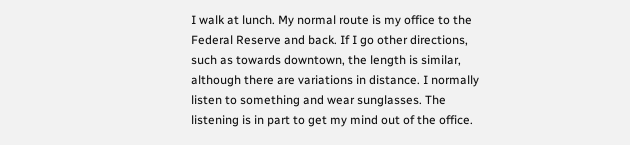I walk at lunch. My normal route is my office to the Federal Reserve and back. If I go other directions, such as towards downtown, the length is similar, although there are variations in distance. I normally listen to something and wear sunglasses. The listening is in part to get my mind out of the office.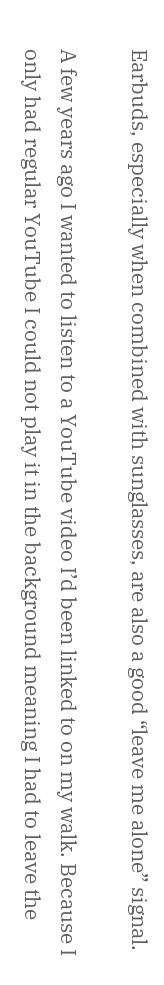Earbuds, especially when combined with sunglasses, are also a good “leave me alone” signal.

A few years ago I wanted to listen to a YouTube video I’d been linked to on my walk. Because I only had regular YouTube I could not play it in the background meaning I had to leave the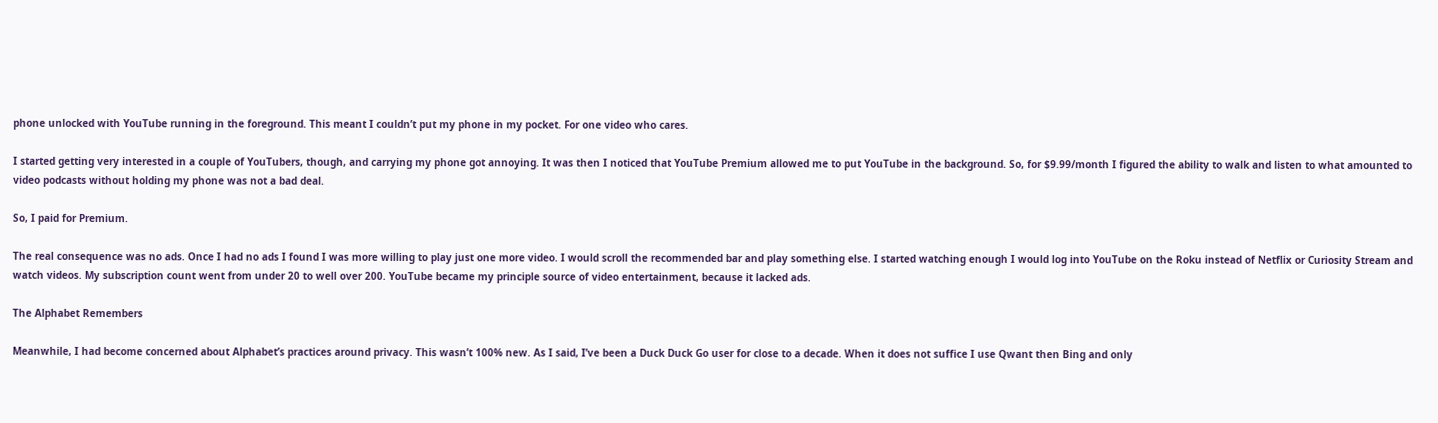phone unlocked with YouTube running in the foreground. This meant I couldn’t put my phone in my pocket. For one video who cares.

I started getting very interested in a couple of YouTubers, though, and carrying my phone got annoying. It was then I noticed that YouTube Premium allowed me to put YouTube in the background. So, for $9.99/month I figured the ability to walk and listen to what amounted to video podcasts without holding my phone was not a bad deal.

So, I paid for Premium.

The real consequence was no ads. Once I had no ads I found I was more willing to play just one more video. I would scroll the recommended bar and play something else. I started watching enough I would log into YouTube on the Roku instead of Netflix or Curiosity Stream and watch videos. My subscription count went from under 20 to well over 200. YouTube became my principle source of video entertainment, because it lacked ads.

The Alphabet Remembers

Meanwhile, I had become concerned about Alphabet’s practices around privacy. This wasn’t 100% new. As I said, I’ve been a Duck Duck Go user for close to a decade. When it does not suffice I use Qwant then Bing and only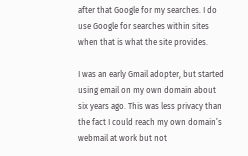after that Google for my searches. I do use Google for searches within sites when that is what the site provides.

I was an early Gmail adopter, but started using email on my own domain about six years ago. This was less privacy than the fact I could reach my own domain’s webmail at work but not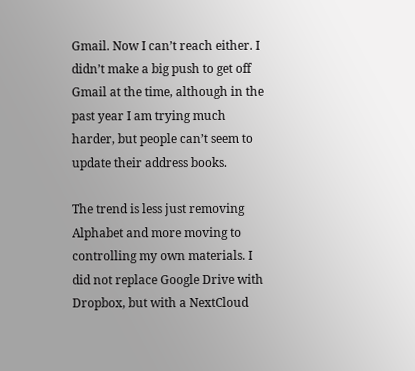Gmail. Now I can’t reach either. I didn’t make a big push to get off Gmail at the time, although in the past year I am trying much harder, but people can’t seem to update their address books.

The trend is less just removing Alphabet and more moving to controlling my own materials. I did not replace Google Drive with Dropbox, but with a NextCloud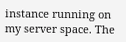instance running on my server space. The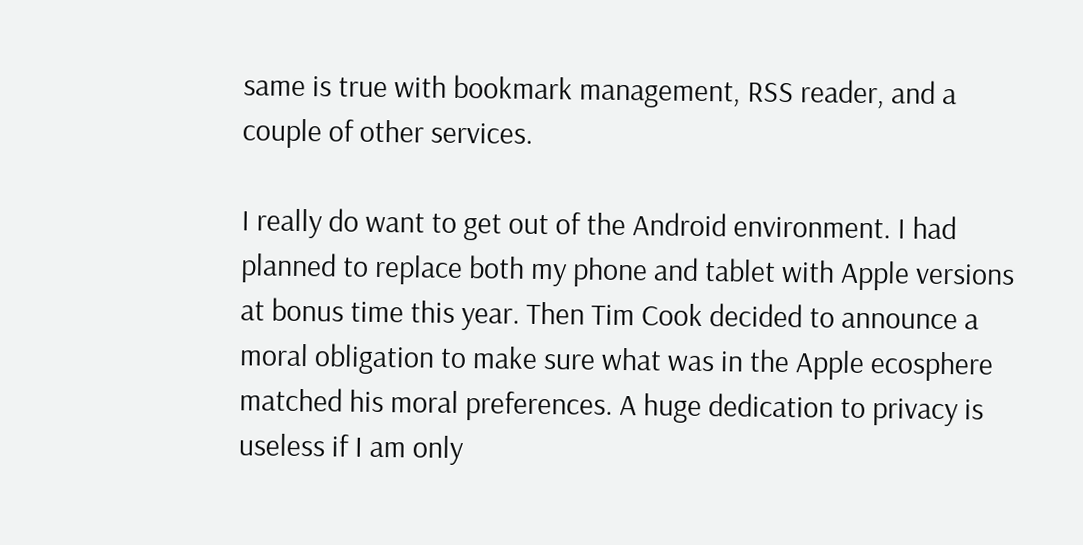same is true with bookmark management, RSS reader, and a couple of other services.

I really do want to get out of the Android environment. I had planned to replace both my phone and tablet with Apple versions at bonus time this year. Then Tim Cook decided to announce a moral obligation to make sure what was in the Apple ecosphere matched his moral preferences. A huge dedication to privacy is useless if I am only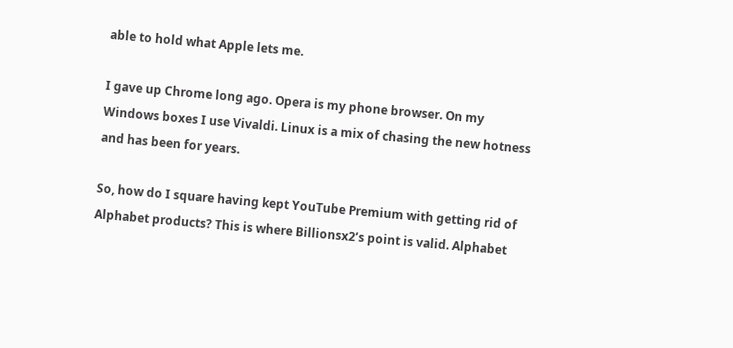able to hold what Apple lets me.

I gave up Chrome long ago. Opera is my phone browser. On my Windows boxes I use Vivaldi. Linux is a mix of chasing the new hotness and has been for years.

So, how do I square having kept YouTube Premium with getting rid of Alphabet products? This is where Billionsx2’s point is valid. Alphabet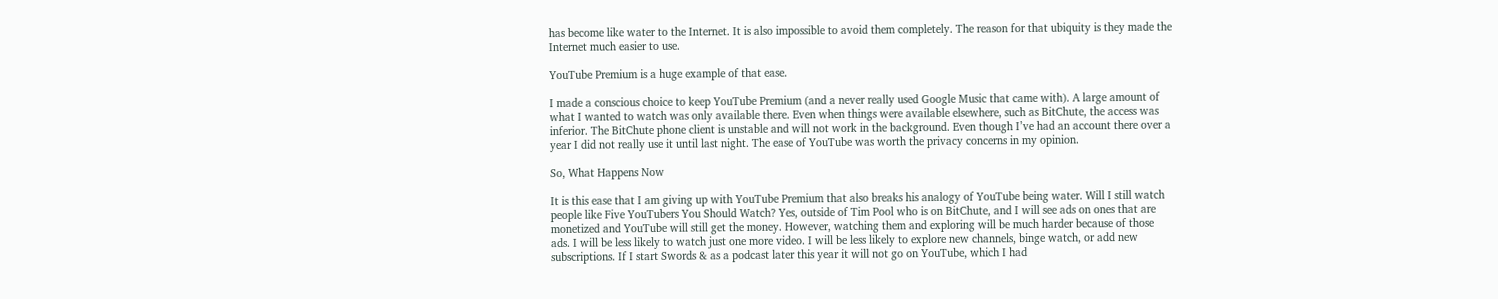has become like water to the Internet. It is also impossible to avoid them completely. The reason for that ubiquity is they made the Internet much easier to use.

YouTube Premium is a huge example of that ease.

I made a conscious choice to keep YouTube Premium (and a never really used Google Music that came with). A large amount of what I wanted to watch was only available there. Even when things were available elsewhere, such as BitChute, the access was inferior. The BitChute phone client is unstable and will not work in the background. Even though I’ve had an account there over a year I did not really use it until last night. The ease of YouTube was worth the privacy concerns in my opinion.

So, What Happens Now

It is this ease that I am giving up with YouTube Premium that also breaks his analogy of YouTube being water. Will I still watch people like Five YouTubers You Should Watch? Yes, outside of Tim Pool who is on BitChute, and I will see ads on ones that are monetized and YouTube will still get the money. However, watching them and exploring will be much harder because of those ads. I will be less likely to watch just one more video. I will be less likely to explore new channels, binge watch, or add new subscriptions. If I start Swords & as a podcast later this year it will not go on YouTube, which I had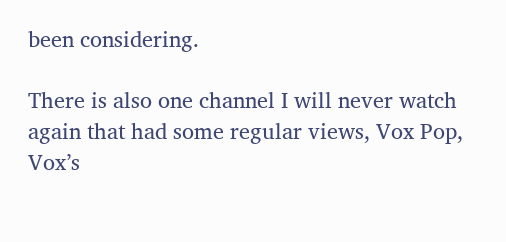been considering.

There is also one channel I will never watch again that had some regular views, Vox Pop, Vox’s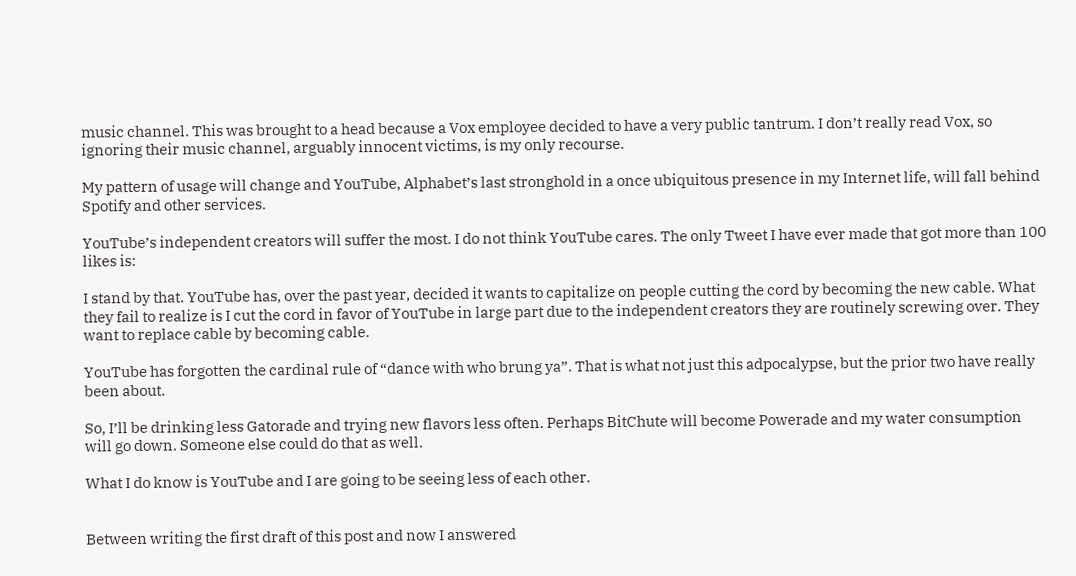music channel. This was brought to a head because a Vox employee decided to have a very public tantrum. I don’t really read Vox, so ignoring their music channel, arguably innocent victims, is my only recourse.

My pattern of usage will change and YouTube, Alphabet’s last stronghold in a once ubiquitous presence in my Internet life, will fall behind Spotify and other services.

YouTube’s independent creators will suffer the most. I do not think YouTube cares. The only Tweet I have ever made that got more than 100 likes is:

I stand by that. YouTube has, over the past year, decided it wants to capitalize on people cutting the cord by becoming the new cable. What they fail to realize is I cut the cord in favor of YouTube in large part due to the independent creators they are routinely screwing over. They want to replace cable by becoming cable.

YouTube has forgotten the cardinal rule of “dance with who brung ya”. That is what not just this adpocalypse, but the prior two have really been about.

So, I’ll be drinking less Gatorade and trying new flavors less often. Perhaps BitChute will become Powerade and my water consumption will go down. Someone else could do that as well.

What I do know is YouTube and I are going to be seeing less of each other.


Between writing the first draft of this post and now I answered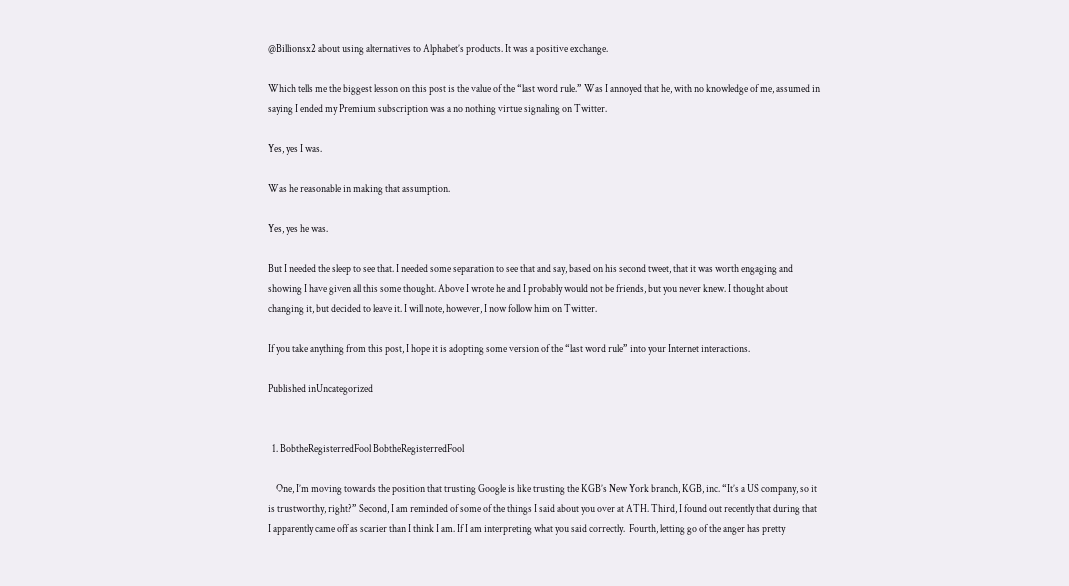@Billionsx2 about using alternatives to Alphabet’s products. It was a positive exchange.

Which tells me the biggest lesson on this post is the value of the “last word rule.” Was I annoyed that he, with no knowledge of me, assumed in saying I ended my Premium subscription was a no nothing virtue signaling on Twitter.

Yes, yes I was.

Was he reasonable in making that assumption.

Yes, yes he was.

But I needed the sleep to see that. I needed some separation to see that and say, based on his second tweet, that it was worth engaging and showing I have given all this some thought. Above I wrote he and I probably would not be friends, but you never knew. I thought about changing it, but decided to leave it. I will note, however, I now follow him on Twitter.

If you take anything from this post, I hope it is adopting some version of the “last word rule” into your Internet interactions.

Published inUncategorized


  1. BobtheRegisterredFool BobtheRegisterredFool

    One, I’m moving towards the position that trusting Google is like trusting the KGB’s New York branch, KGB, inc. “It’s a US company, so it is trustworthy, right?” Second, I am reminded of some of the things I said about you over at ATH. Third, I found out recently that during that I apparently came off as scarier than I think I am. If I am interpreting what you said correctly.  Fourth, letting go of the anger has pretty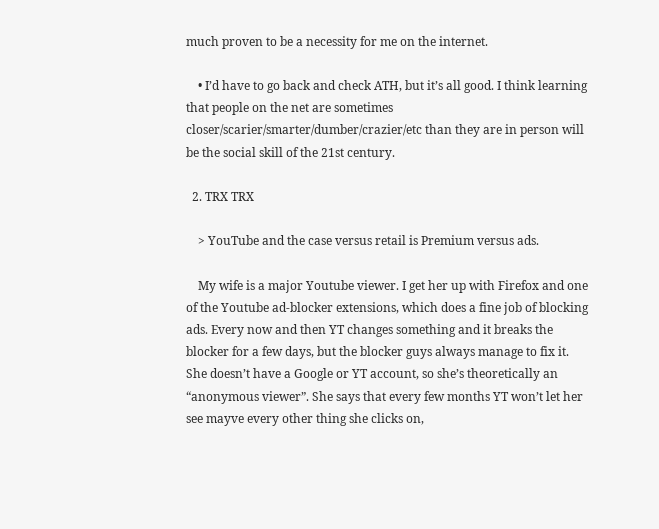much proven to be a necessity for me on the internet.

    • I’d have to go back and check ATH, but it’s all good. I think learning that people on the net are sometimes closer/scarier/smarter/dumber/crazier/etc than they are in person will be the social skill of the 21st century.

  2. TRX TRX

    > YouTube and the case versus retail is Premium versus ads.

    My wife is a major Youtube viewer. I get her up with Firefox and one of the Youtube ad-blocker extensions, which does a fine job of blocking ads. Every now and then YT changes something and it breaks the blocker for a few days, but the blocker guys always manage to fix it. She doesn’t have a Google or YT account, so she’s theoretically an “anonymous viewer”. She says that every few months YT won’t let her see mayve every other thing she clicks on,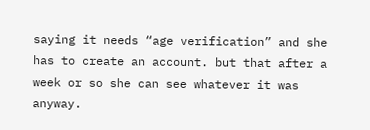saying it needs “age verification” and she has to create an account. but that after a week or so she can see whatever it was anyway.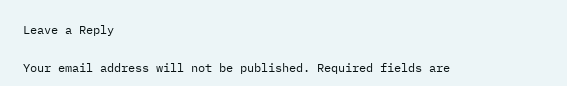Leave a Reply

Your email address will not be published. Required fields are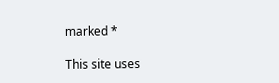marked *

This site uses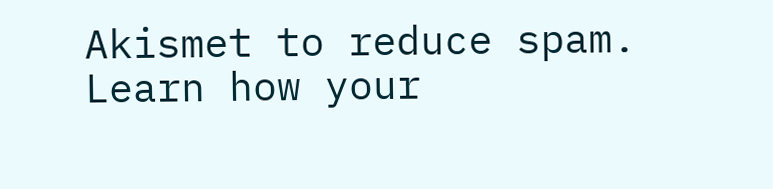Akismet to reduce spam. Learn how your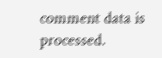comment data is processed.